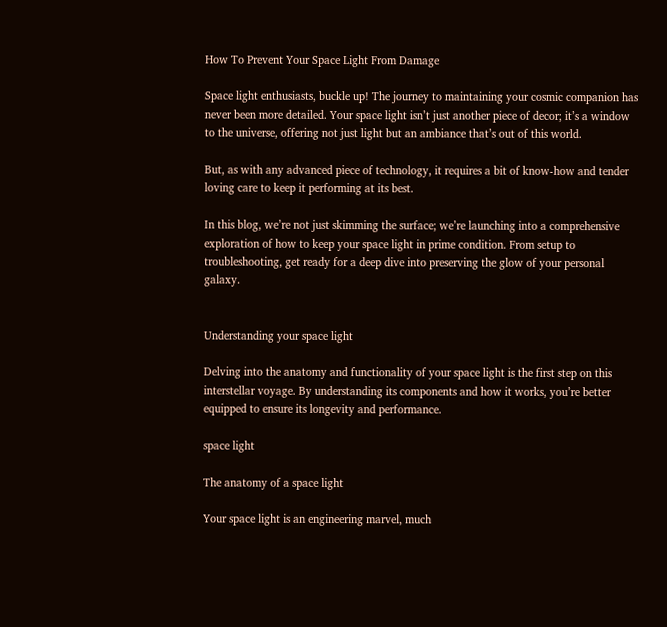How To Prevent Your Space Light From Damage

Space light enthusiasts, buckle up! The journey to maintaining your cosmic companion has never been more detailed. Your space light isn’t just another piece of decor; it’s a window to the universe, offering not just light but an ambiance that’s out of this world.

But, as with any advanced piece of technology, it requires a bit of know-how and tender loving care to keep it performing at its best.

In this blog, we’re not just skimming the surface; we’re launching into a comprehensive exploration of how to keep your space light in prime condition. From setup to troubleshooting, get ready for a deep dive into preserving the glow of your personal galaxy.


Understanding your space light

Delving into the anatomy and functionality of your space light is the first step on this interstellar voyage. By understanding its components and how it works, you’re better equipped to ensure its longevity and performance.

space light

The anatomy of a space light

Your space light is an engineering marvel, much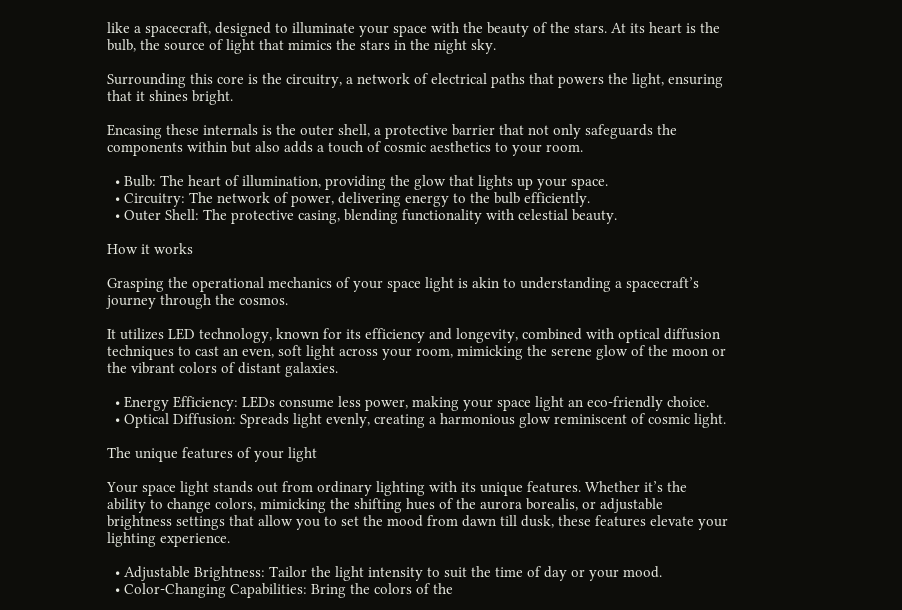like a spacecraft, designed to illuminate your space with the beauty of the stars. At its heart is the bulb, the source of light that mimics the stars in the night sky.

Surrounding this core is the circuitry, a network of electrical paths that powers the light, ensuring that it shines bright.

Encasing these internals is the outer shell, a protective barrier that not only safeguards the components within but also adds a touch of cosmic aesthetics to your room.

  • Bulb: The heart of illumination, providing the glow that lights up your space.
  • Circuitry: The network of power, delivering energy to the bulb efficiently.
  • Outer Shell: The protective casing, blending functionality with celestial beauty.

How it works

Grasping the operational mechanics of your space light is akin to understanding a spacecraft’s journey through the cosmos.

It utilizes LED technology, known for its efficiency and longevity, combined with optical diffusion techniques to cast an even, soft light across your room, mimicking the serene glow of the moon or the vibrant colors of distant galaxies.

  • Energy Efficiency: LEDs consume less power, making your space light an eco-friendly choice.
  • Optical Diffusion: Spreads light evenly, creating a harmonious glow reminiscent of cosmic light.

The unique features of your light

Your space light stands out from ordinary lighting with its unique features. Whether it’s the ability to change colors, mimicking the shifting hues of the aurora borealis, or adjustable brightness settings that allow you to set the mood from dawn till dusk, these features elevate your lighting experience.

  • Adjustable Brightness: Tailor the light intensity to suit the time of day or your mood.
  • Color-Changing Capabilities: Bring the colors of the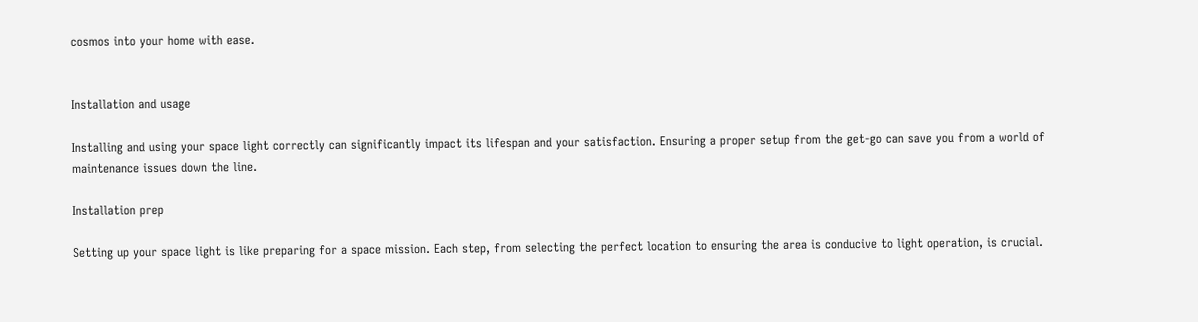cosmos into your home with ease.


Installation and usage

Installing and using your space light correctly can significantly impact its lifespan and your satisfaction. Ensuring a proper setup from the get-go can save you from a world of maintenance issues down the line.

Installation prep

Setting up your space light is like preparing for a space mission. Each step, from selecting the perfect location to ensuring the area is conducive to light operation, is crucial.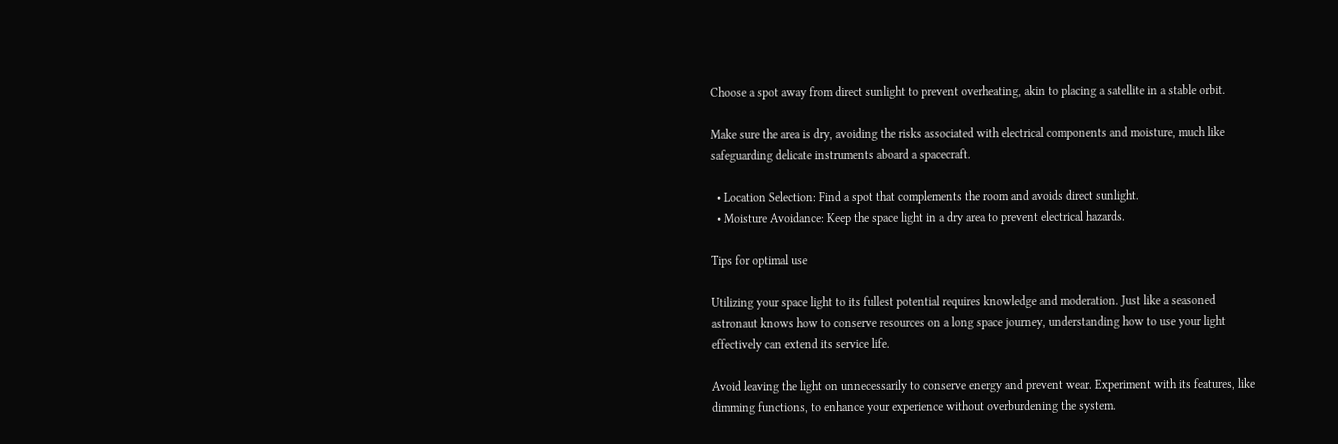Choose a spot away from direct sunlight to prevent overheating, akin to placing a satellite in a stable orbit.

Make sure the area is dry, avoiding the risks associated with electrical components and moisture, much like safeguarding delicate instruments aboard a spacecraft.

  • Location Selection: Find a spot that complements the room and avoids direct sunlight.
  • Moisture Avoidance: Keep the space light in a dry area to prevent electrical hazards.

Tips for optimal use

Utilizing your space light to its fullest potential requires knowledge and moderation. Just like a seasoned astronaut knows how to conserve resources on a long space journey, understanding how to use your light effectively can extend its service life.

Avoid leaving the light on unnecessarily to conserve energy and prevent wear. Experiment with its features, like dimming functions, to enhance your experience without overburdening the system.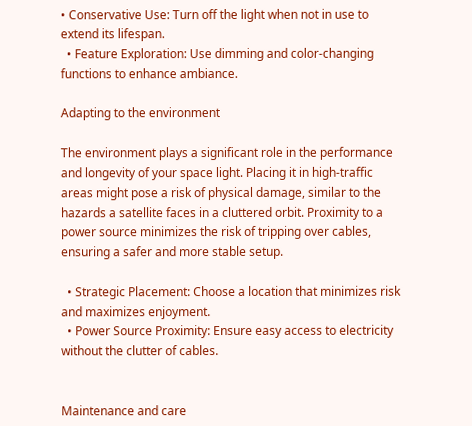• Conservative Use: Turn off the light when not in use to extend its lifespan.
  • Feature Exploration: Use dimming and color-changing functions to enhance ambiance.

Adapting to the environment

The environment plays a significant role in the performance and longevity of your space light. Placing it in high-traffic areas might pose a risk of physical damage, similar to the hazards a satellite faces in a cluttered orbit. Proximity to a power source minimizes the risk of tripping over cables, ensuring a safer and more stable setup.

  • Strategic Placement: Choose a location that minimizes risk and maximizes enjoyment.
  • Power Source Proximity: Ensure easy access to electricity without the clutter of cables.


Maintenance and care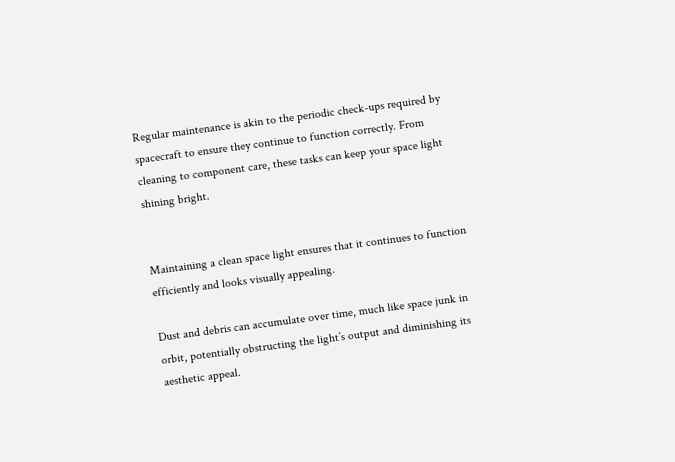Regular maintenance is akin to the periodic check-ups required by spacecraft to ensure they continue to function correctly. From cleaning to component care, these tasks can keep your space light shining bright.


Maintaining a clean space light ensures that it continues to function efficiently and looks visually appealing.

Dust and debris can accumulate over time, much like space junk in orbit, potentially obstructing the light’s output and diminishing its aesthetic appeal.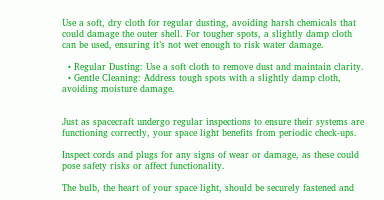Use a soft, dry cloth for regular dusting, avoiding harsh chemicals that could damage the outer shell. For tougher spots, a slightly damp cloth can be used, ensuring it’s not wet enough to risk water damage.

  • Regular Dusting: Use a soft cloth to remove dust and maintain clarity.
  • Gentle Cleaning: Address tough spots with a slightly damp cloth, avoiding moisture damage.


Just as spacecraft undergo regular inspections to ensure their systems are functioning correctly, your space light benefits from periodic check-ups.

Inspect cords and plugs for any signs of wear or damage, as these could pose safety risks or affect functionality.

The bulb, the heart of your space light, should be securely fastened and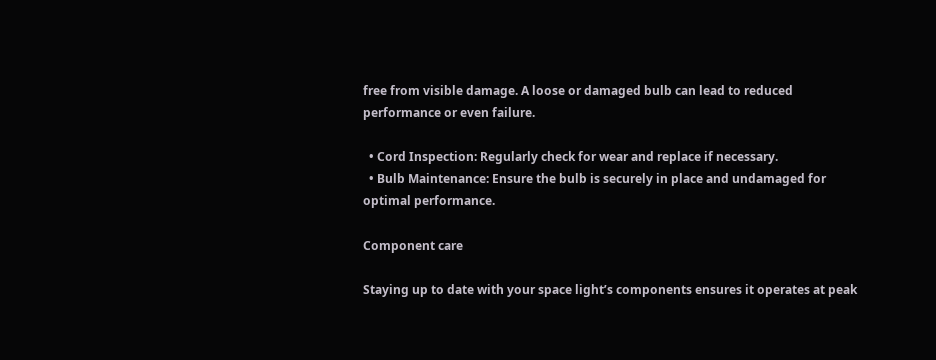free from visible damage. A loose or damaged bulb can lead to reduced performance or even failure.

  • Cord Inspection: Regularly check for wear and replace if necessary.
  • Bulb Maintenance: Ensure the bulb is securely in place and undamaged for optimal performance.

Component care

Staying up to date with your space light’s components ensures it operates at peak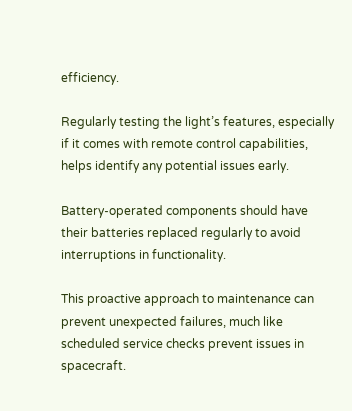efficiency.

Regularly testing the light’s features, especially if it comes with remote control capabilities, helps identify any potential issues early.

Battery-operated components should have their batteries replaced regularly to avoid interruptions in functionality.

This proactive approach to maintenance can prevent unexpected failures, much like scheduled service checks prevent issues in spacecraft.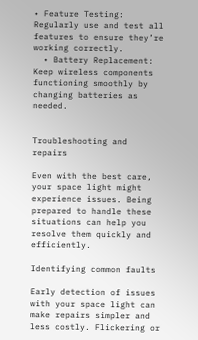• Feature Testing: Regularly use and test all features to ensure they’re working correctly.
  • Battery Replacement: Keep wireless components functioning smoothly by changing batteries as needed.


Troubleshooting and repairs

Even with the best care, your space light might experience issues. Being prepared to handle these situations can help you resolve them quickly and efficiently.

Identifying common faults

Early detection of issues with your space light can make repairs simpler and less costly. Flickering or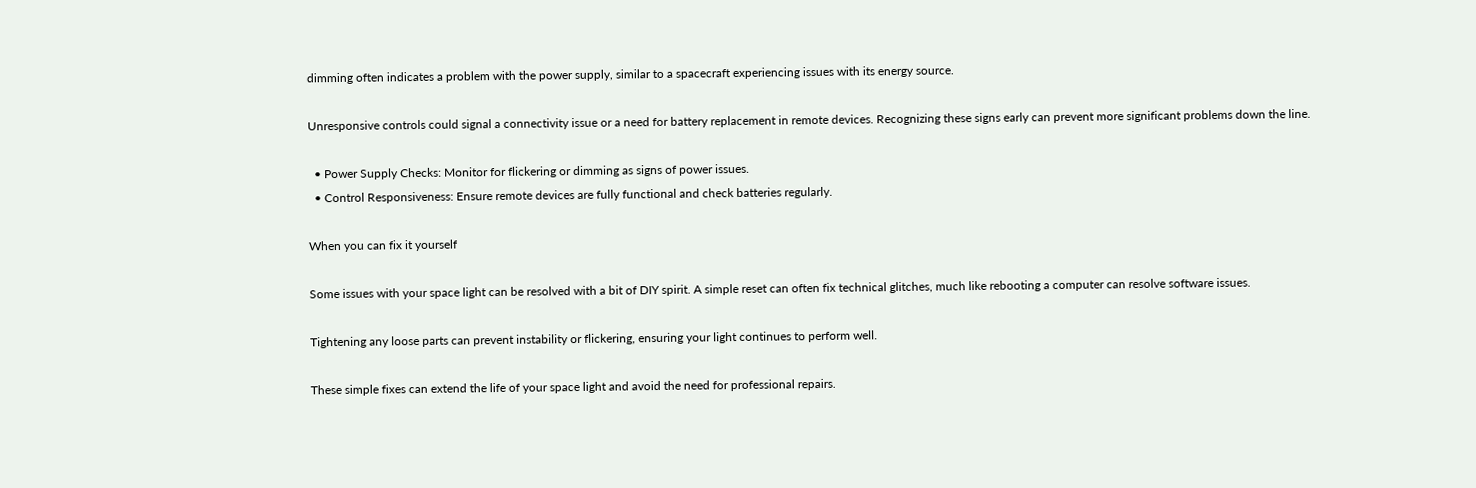dimming often indicates a problem with the power supply, similar to a spacecraft experiencing issues with its energy source.

Unresponsive controls could signal a connectivity issue or a need for battery replacement in remote devices. Recognizing these signs early can prevent more significant problems down the line.

  • Power Supply Checks: Monitor for flickering or dimming as signs of power issues.
  • Control Responsiveness: Ensure remote devices are fully functional and check batteries regularly.

When you can fix it yourself

Some issues with your space light can be resolved with a bit of DIY spirit. A simple reset can often fix technical glitches, much like rebooting a computer can resolve software issues.

Tightening any loose parts can prevent instability or flickering, ensuring your light continues to perform well.

These simple fixes can extend the life of your space light and avoid the need for professional repairs.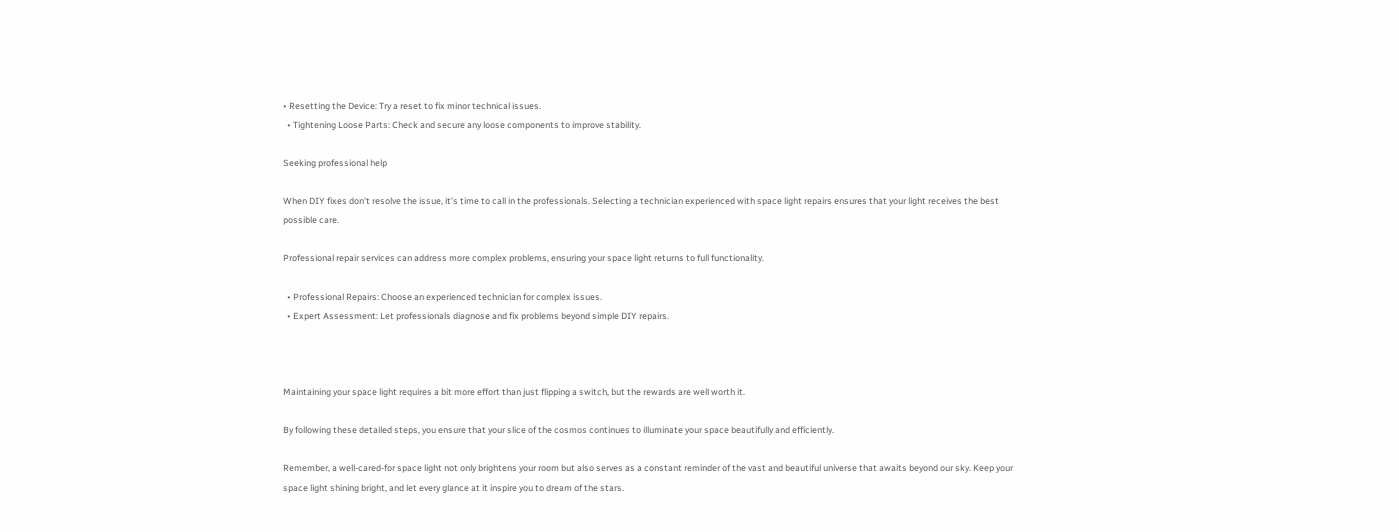• Resetting the Device: Try a reset to fix minor technical issues.
  • Tightening Loose Parts: Check and secure any loose components to improve stability.

Seeking professional help

When DIY fixes don’t resolve the issue, it’s time to call in the professionals. Selecting a technician experienced with space light repairs ensures that your light receives the best possible care.

Professional repair services can address more complex problems, ensuring your space light returns to full functionality.

  • Professional Repairs: Choose an experienced technician for complex issues.
  • Expert Assessment: Let professionals diagnose and fix problems beyond simple DIY repairs.



Maintaining your space light requires a bit more effort than just flipping a switch, but the rewards are well worth it.

By following these detailed steps, you ensure that your slice of the cosmos continues to illuminate your space beautifully and efficiently.

Remember, a well-cared-for space light not only brightens your room but also serves as a constant reminder of the vast and beautiful universe that awaits beyond our sky. Keep your space light shining bright, and let every glance at it inspire you to dream of the stars.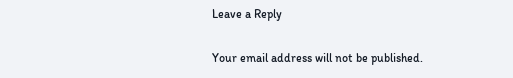Leave a Reply

Your email address will not be published.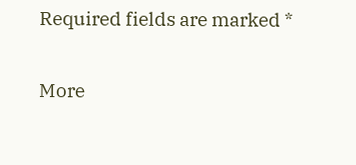Required fields are marked *

More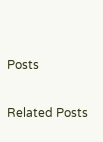Posts

Related Posts